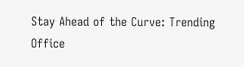Stay Ahead of the Curve: Trending Office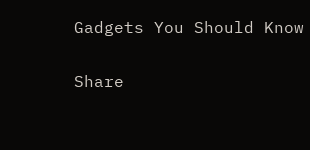Gadgets You Should Know

Share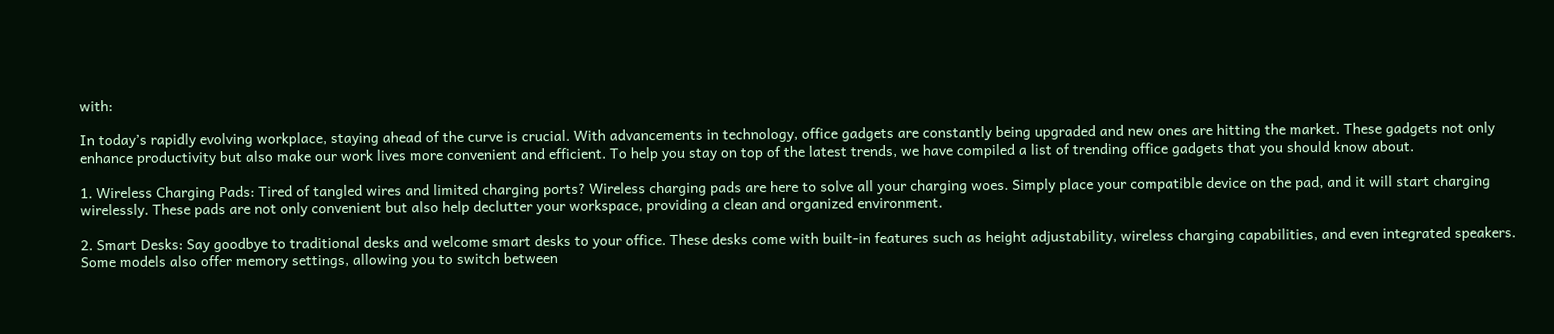with:

In today’s rapidly evolving workplace, staying ahead of the curve is crucial. With advancements in technology, office gadgets are constantly being upgraded and new ones are hitting the market. These gadgets not only enhance productivity but also make our work lives more convenient and efficient. To help you stay on top of the latest trends, we have compiled a list of trending office gadgets that you should know about.

1. Wireless Charging Pads: Tired of tangled wires and limited charging ports? Wireless charging pads are here to solve all your charging woes. Simply place your compatible device on the pad, and it will start charging wirelessly. These pads are not only convenient but also help declutter your workspace, providing a clean and organized environment.

2. Smart Desks: Say goodbye to traditional desks and welcome smart desks to your office. These desks come with built-in features such as height adjustability, wireless charging capabilities, and even integrated speakers. Some models also offer memory settings, allowing you to switch between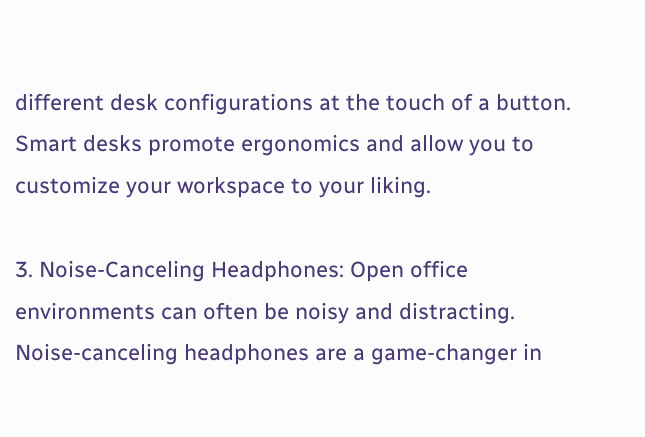different desk configurations at the touch of a button. Smart desks promote ergonomics and allow you to customize your workspace to your liking.

3. Noise-Canceling Headphones: Open office environments can often be noisy and distracting. Noise-canceling headphones are a game-changer in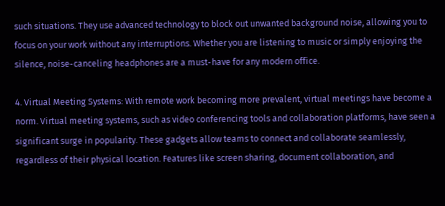such situations. They use advanced technology to block out unwanted background noise, allowing you to focus on your work without any interruptions. Whether you are listening to music or simply enjoying the silence, noise-canceling headphones are a must-have for any modern office.

4. Virtual Meeting Systems: With remote work becoming more prevalent, virtual meetings have become a norm. Virtual meeting systems, such as video conferencing tools and collaboration platforms, have seen a significant surge in popularity. These gadgets allow teams to connect and collaborate seamlessly, regardless of their physical location. Features like screen sharing, document collaboration, and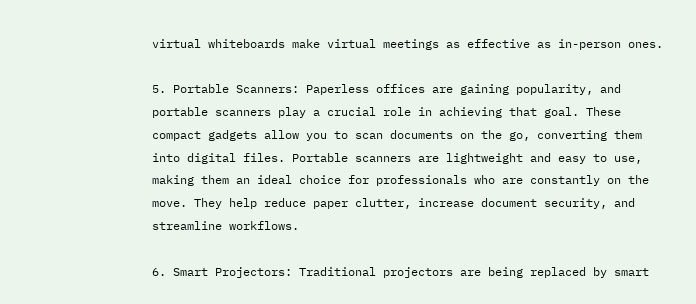virtual whiteboards make virtual meetings as effective as in-person ones.

5. Portable Scanners: Paperless offices are gaining popularity, and portable scanners play a crucial role in achieving that goal. These compact gadgets allow you to scan documents on the go, converting them into digital files. Portable scanners are lightweight and easy to use, making them an ideal choice for professionals who are constantly on the move. They help reduce paper clutter, increase document security, and streamline workflows.

6. Smart Projectors: Traditional projectors are being replaced by smart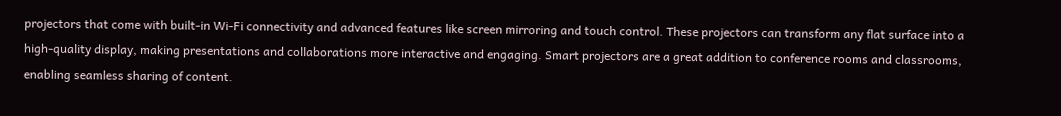projectors that come with built-in Wi-Fi connectivity and advanced features like screen mirroring and touch control. These projectors can transform any flat surface into a high-quality display, making presentations and collaborations more interactive and engaging. Smart projectors are a great addition to conference rooms and classrooms, enabling seamless sharing of content.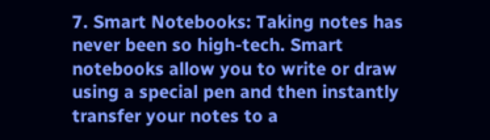7. Smart Notebooks: Taking notes has never been so high-tech. Smart notebooks allow you to write or draw using a special pen and then instantly transfer your notes to a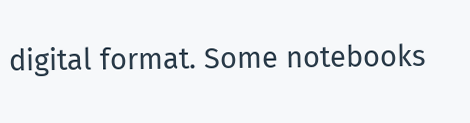digital format. Some notebooks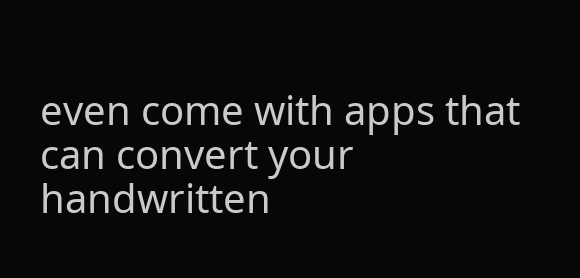even come with apps that can convert your handwritten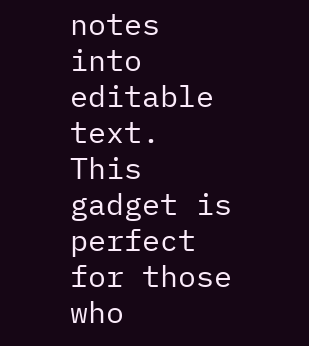notes into editable text. This gadget is perfect for those who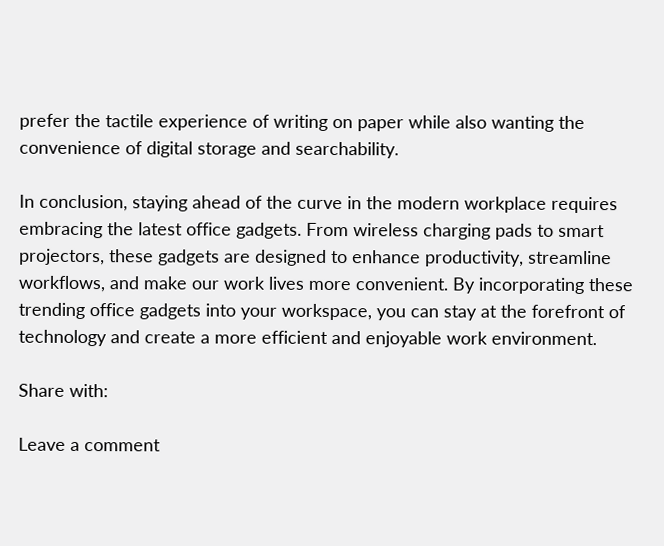prefer the tactile experience of writing on paper while also wanting the convenience of digital storage and searchability.

In conclusion, staying ahead of the curve in the modern workplace requires embracing the latest office gadgets. From wireless charging pads to smart projectors, these gadgets are designed to enhance productivity, streamline workflows, and make our work lives more convenient. By incorporating these trending office gadgets into your workspace, you can stay at the forefront of technology and create a more efficient and enjoyable work environment.

Share with:

Leave a comment